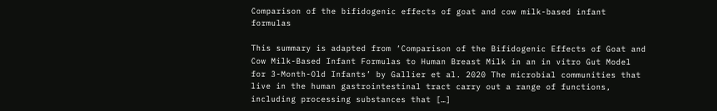Comparison of the bifidogenic effects of goat and cow milk-based infant formulas

This summary is adapted from ‘Comparison of the Bifidogenic Effects of Goat and Cow Milk-Based Infant Formulas to Human Breast Milk in an in vitro Gut Model for 3-Month-Old Infants’ by Gallier et al. 2020 The microbial communities that live in the human gastrointestinal tract carry out a range of functions, including processing substances that […]